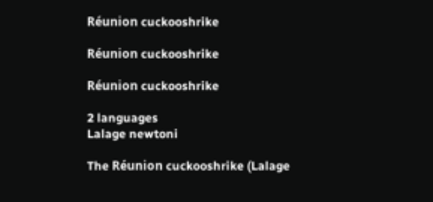Réunion cuckooshrike

Réunion cuckooshrike

Réunion cuckooshrike

2 languages
Lalage newtoni

The Réunion cuckooshrike (Lalage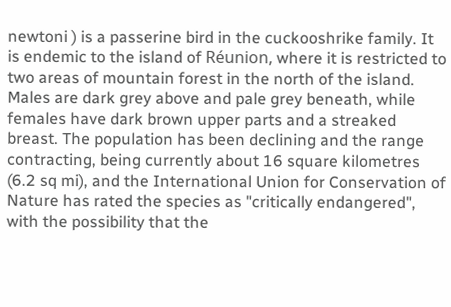newtoni ) is a passerine bird in the cuckooshrike family. It is endemic to the island of Réunion, where it is restricted to two areas of mountain forest in the north of the island. Males are dark grey above and pale grey beneath, while females have dark brown upper parts and a streaked breast. The population has been declining and the range contracting, being currently about 16 square kilometres (6.2 sq mi), and the International Union for Conservation of Nature has rated the species as "critically endangered", with the possibility that the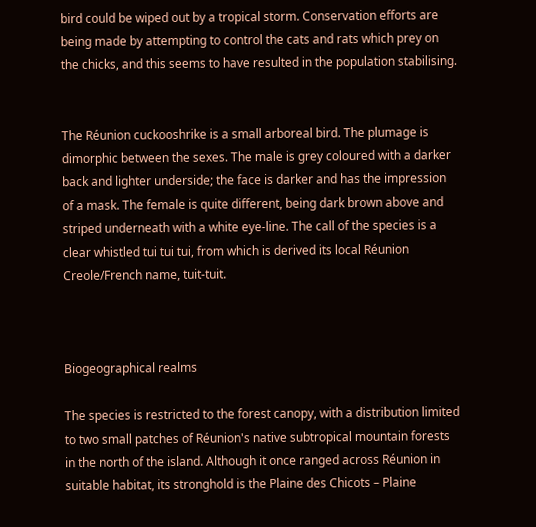bird could be wiped out by a tropical storm. Conservation efforts are being made by attempting to control the cats and rats which prey on the chicks, and this seems to have resulted in the population stabilising.


The Réunion cuckooshrike is a small arboreal bird. The plumage is dimorphic between the sexes. The male is grey coloured with a darker back and lighter underside; the face is darker and has the impression of a mask. The female is quite different, being dark brown above and striped underneath with a white eye-line. The call of the species is a clear whistled tui tui tui, from which is derived its local Réunion Creole/French name, tuit-tuit.



Biogeographical realms

The species is restricted to the forest canopy, with a distribution limited to two small patches of Réunion's native subtropical mountain forests in the north of the island. Although it once ranged across Réunion in suitable habitat, its stronghold is the Plaine des Chicots – Plaine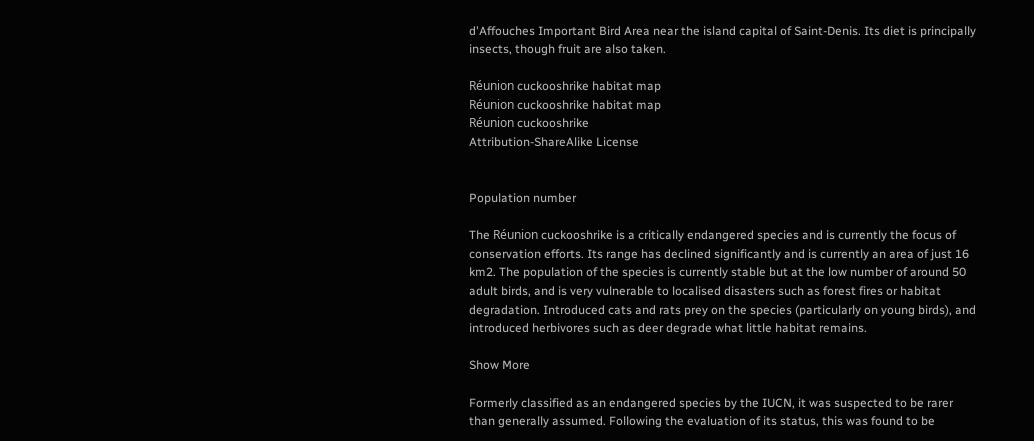d'Affouches Important Bird Area near the island capital of Saint-Denis. Its diet is principally insects, though fruit are also taken.

Réunion cuckooshrike habitat map
Réunion cuckooshrike habitat map
Réunion cuckooshrike
Attribution-ShareAlike License


Population number

The Réunion cuckooshrike is a critically endangered species and is currently the focus of conservation efforts. Its range has declined significantly and is currently an area of just 16 km2. The population of the species is currently stable but at the low number of around 50 adult birds, and is very vulnerable to localised disasters such as forest fires or habitat degradation. Introduced cats and rats prey on the species (particularly on young birds), and introduced herbivores such as deer degrade what little habitat remains.

Show More

Formerly classified as an endangered species by the IUCN, it was suspected to be rarer than generally assumed. Following the evaluation of its status, this was found to be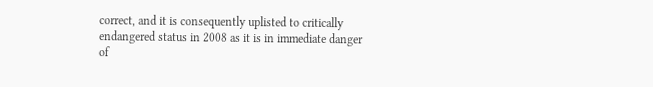correct, and it is consequently uplisted to critically endangered status in 2008 as it is in immediate danger of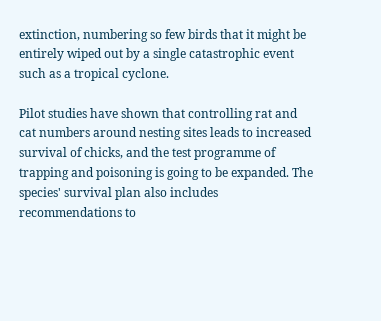extinction, numbering so few birds that it might be entirely wiped out by a single catastrophic event such as a tropical cyclone.

Pilot studies have shown that controlling rat and cat numbers around nesting sites leads to increased survival of chicks, and the test programme of trapping and poisoning is going to be expanded. The species' survival plan also includes recommendations to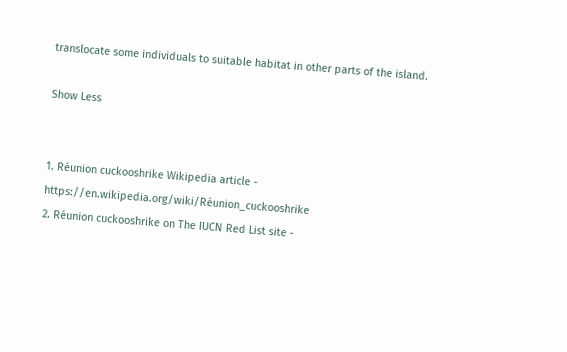translocate some individuals to suitable habitat in other parts of the island.

Show Less


1. Réunion cuckooshrike Wikipedia article - https://en.wikipedia.org/wiki/Réunion_cuckooshrike
2. Réunion cuckooshrike on The IUCN Red List site -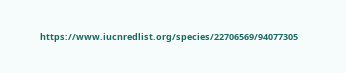https://www.iucnredlist.org/species/22706569/94077305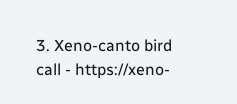3. Xeno-canto bird call - https://xeno-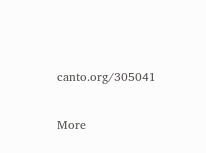canto.org/305041

More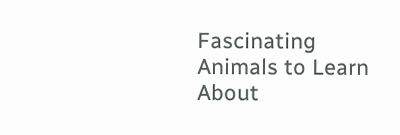Fascinating Animals to Learn About